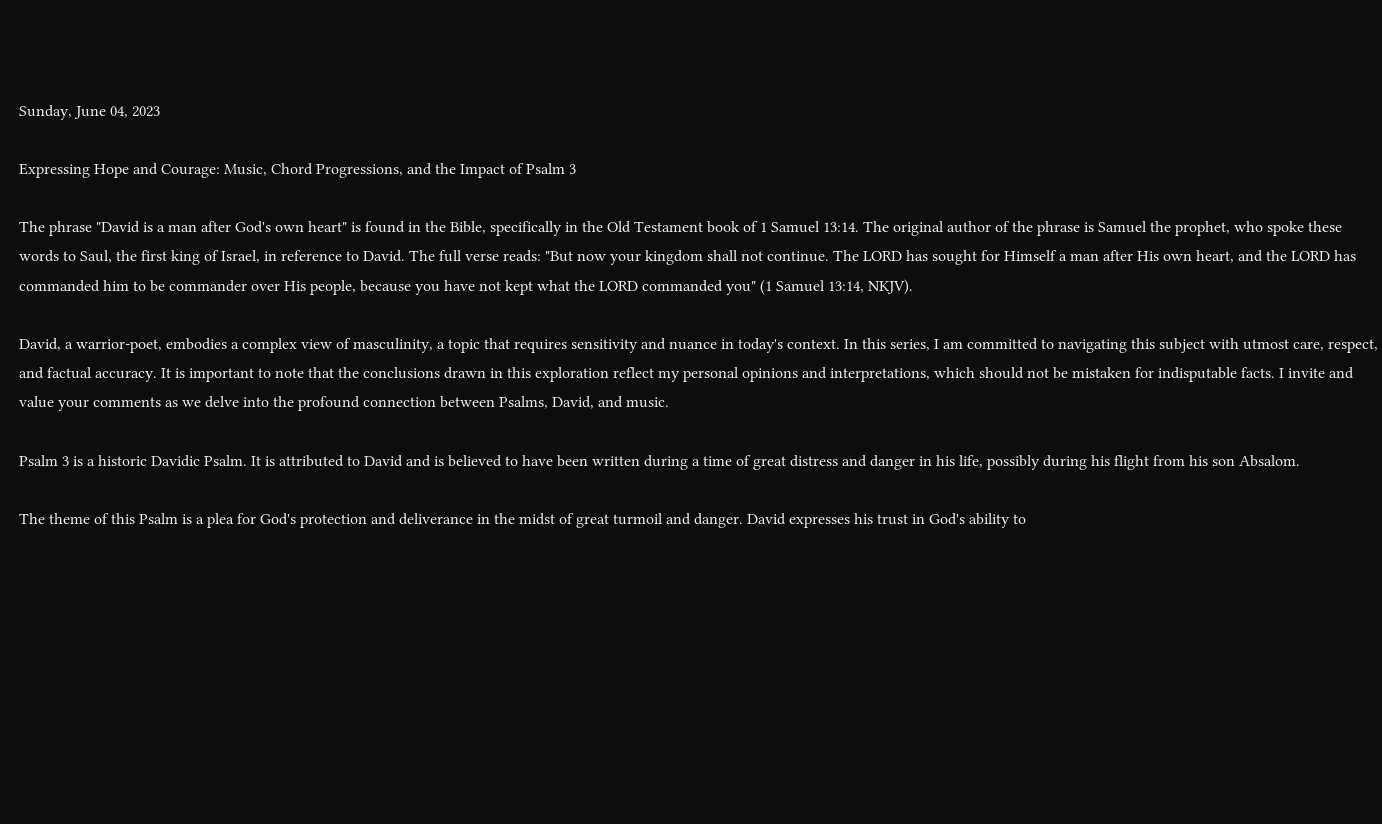Sunday, June 04, 2023

Expressing Hope and Courage: Music, Chord Progressions, and the Impact of Psalm 3

The phrase "David is a man after God's own heart" is found in the Bible, specifically in the Old Testament book of 1 Samuel 13:14. The original author of the phrase is Samuel the prophet, who spoke these words to Saul, the first king of Israel, in reference to David. The full verse reads: "But now your kingdom shall not continue. The LORD has sought for Himself a man after His own heart, and the LORD has commanded him to be commander over His people, because you have not kept what the LORD commanded you" (1 Samuel 13:14, NKJV).

David, a warrior-poet, embodies a complex view of masculinity, a topic that requires sensitivity and nuance in today's context. In this series, I am committed to navigating this subject with utmost care, respect, and factual accuracy. It is important to note that the conclusions drawn in this exploration reflect my personal opinions and interpretations, which should not be mistaken for indisputable facts. I invite and value your comments as we delve into the profound connection between Psalms, David, and music.

Psalm 3 is a historic Davidic Psalm. It is attributed to David and is believed to have been written during a time of great distress and danger in his life, possibly during his flight from his son Absalom.

The theme of this Psalm is a plea for God's protection and deliverance in the midst of great turmoil and danger. David expresses his trust in God's ability to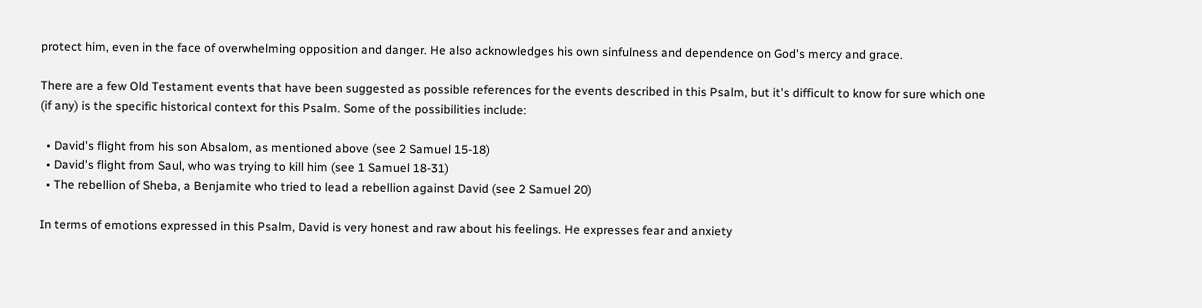protect him, even in the face of overwhelming opposition and danger. He also acknowledges his own sinfulness and dependence on God's mercy and grace.

There are a few Old Testament events that have been suggested as possible references for the events described in this Psalm, but it's difficult to know for sure which one (if any) is the specific historical context for this Psalm. Some of the possibilities include:

  • David's flight from his son Absalom, as mentioned above (see 2 Samuel 15-18)
  • David's flight from Saul, who was trying to kill him (see 1 Samuel 18-31)
  • The rebellion of Sheba, a Benjamite who tried to lead a rebellion against David (see 2 Samuel 20)

In terms of emotions expressed in this Psalm, David is very honest and raw about his feelings. He expresses fear and anxiety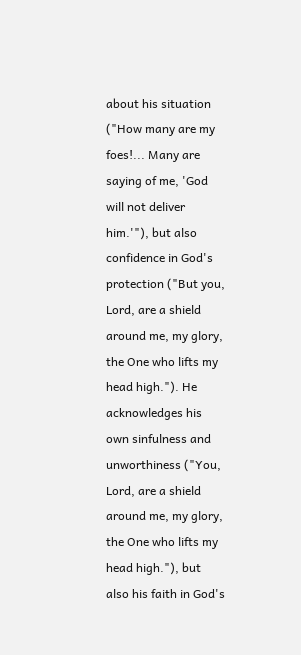about his situation ("How many are my foes!... Many are saying of me, 'God will not deliver him.'"), but also confidence in God's protection ("But you, Lord, are a shield around me, my glory, the One who lifts my head high."). He acknowledges his own sinfulness and unworthiness ("You, Lord, are a shield around me, my glory, the One who lifts my head high."), but also his faith in God's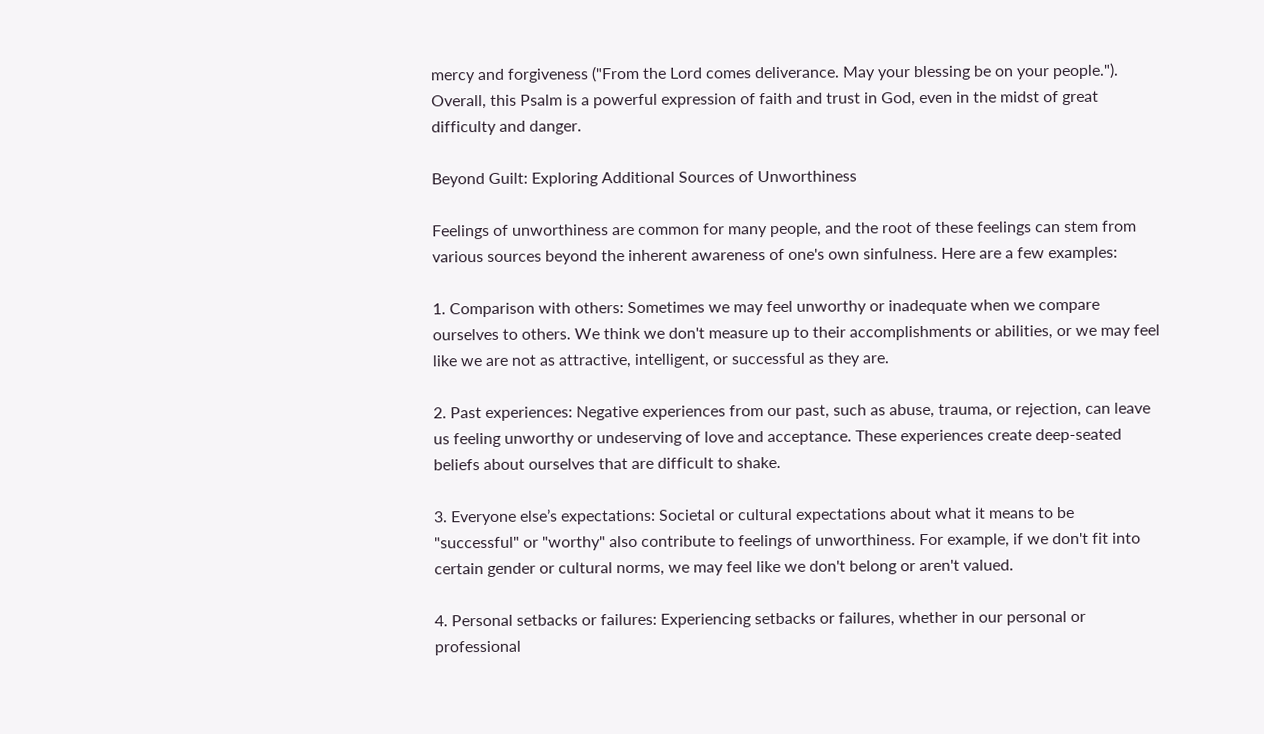mercy and forgiveness ("From the Lord comes deliverance. May your blessing be on your people."). Overall, this Psalm is a powerful expression of faith and trust in God, even in the midst of great difficulty and danger.

Beyond Guilt: Exploring Additional Sources of Unworthiness

Feelings of unworthiness are common for many people, and the root of these feelings can stem from various sources beyond the inherent awareness of one's own sinfulness. Here are a few examples:

1. Comparison with others: Sometimes we may feel unworthy or inadequate when we compare ourselves to others. We think we don't measure up to their accomplishments or abilities, or we may feel like we are not as attractive, intelligent, or successful as they are.

2. Past experiences: Negative experiences from our past, such as abuse, trauma, or rejection, can leave us feeling unworthy or undeserving of love and acceptance. These experiences create deep-seated beliefs about ourselves that are difficult to shake.

3. Everyone else’s expectations: Societal or cultural expectations about what it means to be "successful" or "worthy" also contribute to feelings of unworthiness. For example, if we don't fit into certain gender or cultural norms, we may feel like we don't belong or aren't valued.

4. Personal setbacks or failures: Experiencing setbacks or failures, whether in our personal or professional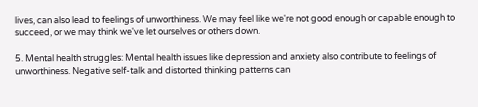lives, can also lead to feelings of unworthiness. We may feel like we're not good enough or capable enough to succeed, or we may think we've let ourselves or others down.

5. Mental health struggles: Mental health issues like depression and anxiety also contribute to feelings of unworthiness. Negative self-talk and distorted thinking patterns can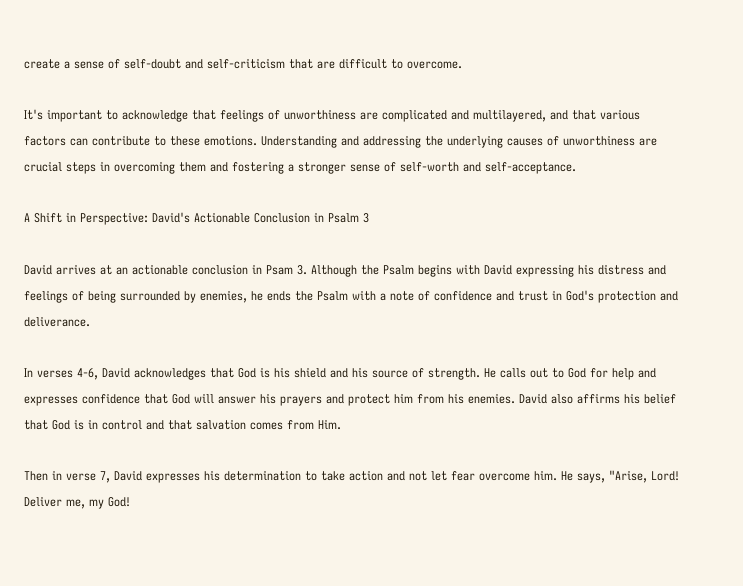create a sense of self-doubt and self-criticism that are difficult to overcome.

It's important to acknowledge that feelings of unworthiness are complicated and multilayered, and that various factors can contribute to these emotions. Understanding and addressing the underlying causes of unworthiness are crucial steps in overcoming them and fostering a stronger sense of self-worth and self-acceptance.

A Shift in Perspective: David's Actionable Conclusion in Psalm 3

David arrives at an actionable conclusion in Psam 3. Although the Psalm begins with David expressing his distress and feelings of being surrounded by enemies, he ends the Psalm with a note of confidence and trust in God's protection and deliverance.

In verses 4-6, David acknowledges that God is his shield and his source of strength. He calls out to God for help and expresses confidence that God will answer his prayers and protect him from his enemies. David also affirms his belief that God is in control and that salvation comes from Him.

Then in verse 7, David expresses his determination to take action and not let fear overcome him. He says, "Arise, Lord! Deliver me, my God!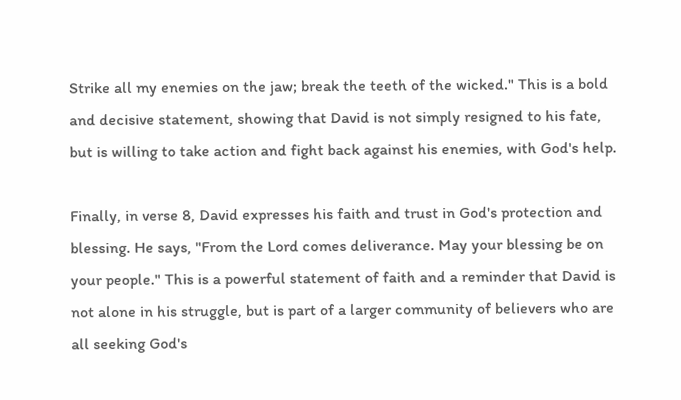Strike all my enemies on the jaw; break the teeth of the wicked." This is a bold and decisive statement, showing that David is not simply resigned to his fate, but is willing to take action and fight back against his enemies, with God's help.

Finally, in verse 8, David expresses his faith and trust in God's protection and blessing. He says, "From the Lord comes deliverance. May your blessing be on your people." This is a powerful statement of faith and a reminder that David is not alone in his struggle, but is part of a larger community of believers who are all seeking God's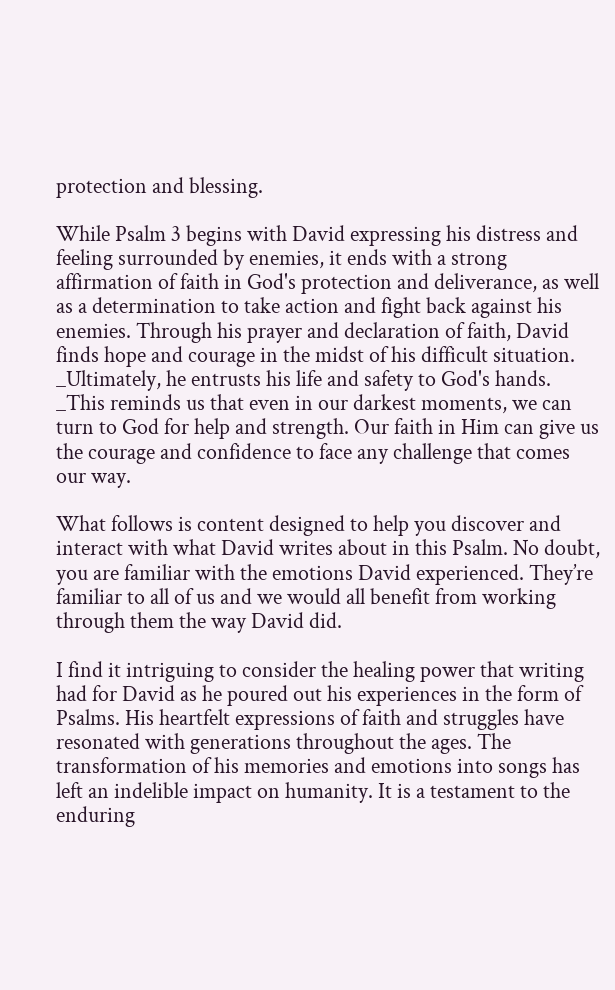protection and blessing.

While Psalm 3 begins with David expressing his distress and feeling surrounded by enemies, it ends with a strong affirmation of faith in God's protection and deliverance, as well as a determination to take action and fight back against his enemies. Through his prayer and declaration of faith, David finds hope and courage in the midst of his difficult situation. _Ultimately, he entrusts his life and safety to God's hands. _This reminds us that even in our darkest moments, we can turn to God for help and strength. Our faith in Him can give us the courage and confidence to face any challenge that comes our way.

What follows is content designed to help you discover and interact with what David writes about in this Psalm. No doubt, you are familiar with the emotions David experienced. They’re familiar to all of us and we would all benefit from working through them the way David did.

I find it intriguing to consider the healing power that writing had for David as he poured out his experiences in the form of Psalms. His heartfelt expressions of faith and struggles have resonated with generations throughout the ages. The transformation of his memories and emotions into songs has left an indelible impact on humanity. It is a testament to the enduring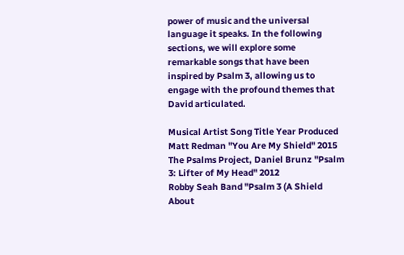power of music and the universal language it speaks. In the following sections, we will explore some remarkable songs that have been inspired by Psalm 3, allowing us to engage with the profound themes that David articulated.

Musical Artist Song Title Year Produced
Matt Redman "You Are My Shield" 2015
The Psalms Project, Daniel Brunz "Psalm 3: Lifter of My Head" 2012
Robby Seah Band "Psalm 3 (A Shield About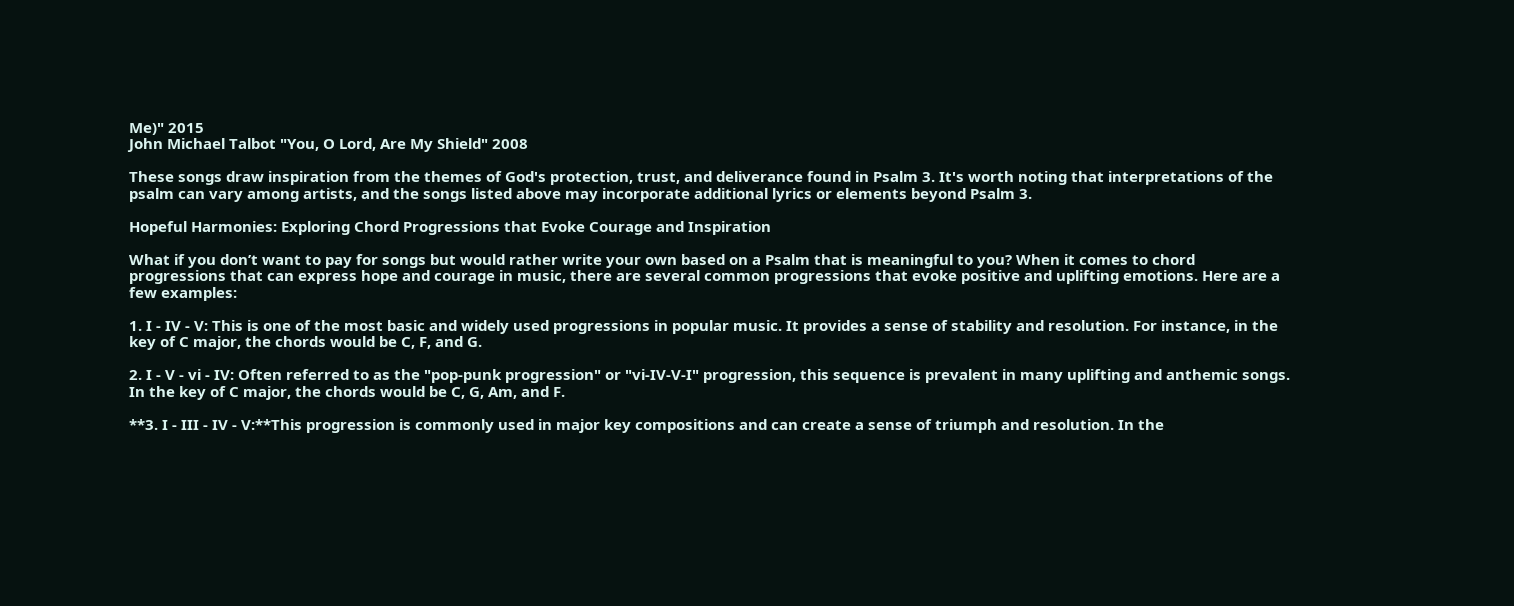Me)" 2015
John Michael Talbot "You, O Lord, Are My Shield" 2008

These songs draw inspiration from the themes of God's protection, trust, and deliverance found in Psalm 3. It's worth noting that interpretations of the psalm can vary among artists, and the songs listed above may incorporate additional lyrics or elements beyond Psalm 3.

Hopeful Harmonies: Exploring Chord Progressions that Evoke Courage and Inspiration

What if you don’t want to pay for songs but would rather write your own based on a Psalm that is meaningful to you? When it comes to chord progressions that can express hope and courage in music, there are several common progressions that evoke positive and uplifting emotions. Here are a few examples:

1. I - IV - V: This is one of the most basic and widely used progressions in popular music. It provides a sense of stability and resolution. For instance, in the key of C major, the chords would be C, F, and G.

2. I - V - vi - IV: Often referred to as the "pop-punk progression" or "vi-IV-V-I" progression, this sequence is prevalent in many uplifting and anthemic songs. In the key of C major, the chords would be C, G, Am, and F.

**3. I - III - IV - V:**This progression is commonly used in major key compositions and can create a sense of triumph and resolution. In the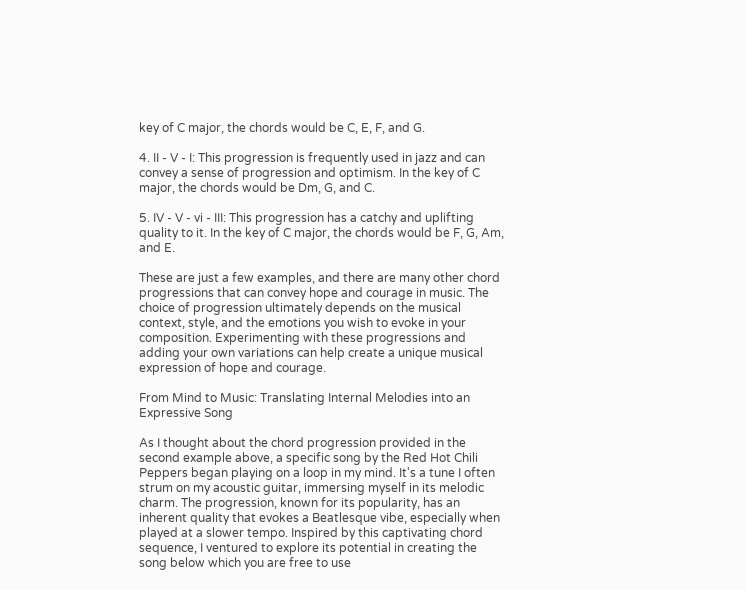key of C major, the chords would be C, E, F, and G.

4. II - V - I: This progression is frequently used in jazz and can convey a sense of progression and optimism. In the key of C major, the chords would be Dm, G, and C.

5. IV - V - vi - III: This progression has a catchy and uplifting quality to it. In the key of C major, the chords would be F, G, Am, and E.

These are just a few examples, and there are many other chord progressions that can convey hope and courage in music. The choice of progression ultimately depends on the musical context, style, and the emotions you wish to evoke in your composition. Experimenting with these progressions and adding your own variations can help create a unique musical expression of hope and courage.

From Mind to Music: Translating Internal Melodies into an Expressive Song

As I thought about the chord progression provided in the second example above, a specific song by the Red Hot Chili Peppers began playing on a loop in my mind. It's a tune I often strum on my acoustic guitar, immersing myself in its melodic charm. The progression, known for its popularity, has an inherent quality that evokes a Beatlesque vibe, especially when played at a slower tempo. Inspired by this captivating chord sequence, I ventured to explore its potential in creating the song below which you are free to use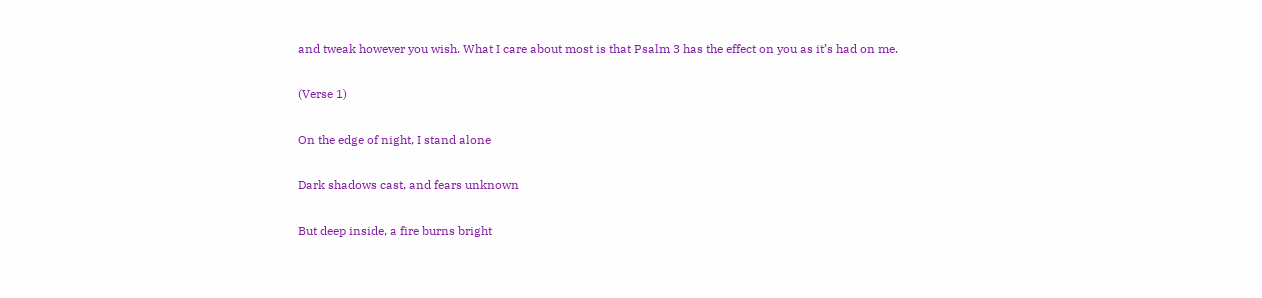and tweak however you wish. What I care about most is that Psalm 3 has the effect on you as it’s had on me.

(Verse 1)

On the edge of night, I stand alone

Dark shadows cast, and fears unknown

But deep inside, a fire burns bright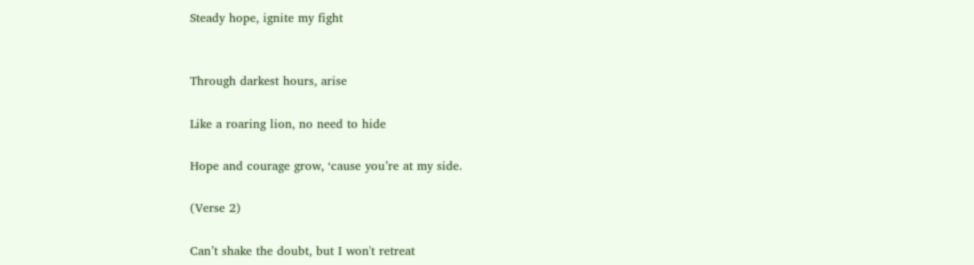Steady hope, ignite my fight


Through darkest hours, arise

Like a roaring lion, no need to hide

Hope and courage grow, ‘cause you’re at my side.

(Verse 2)

Can’t shake the doubt, but I won't retreat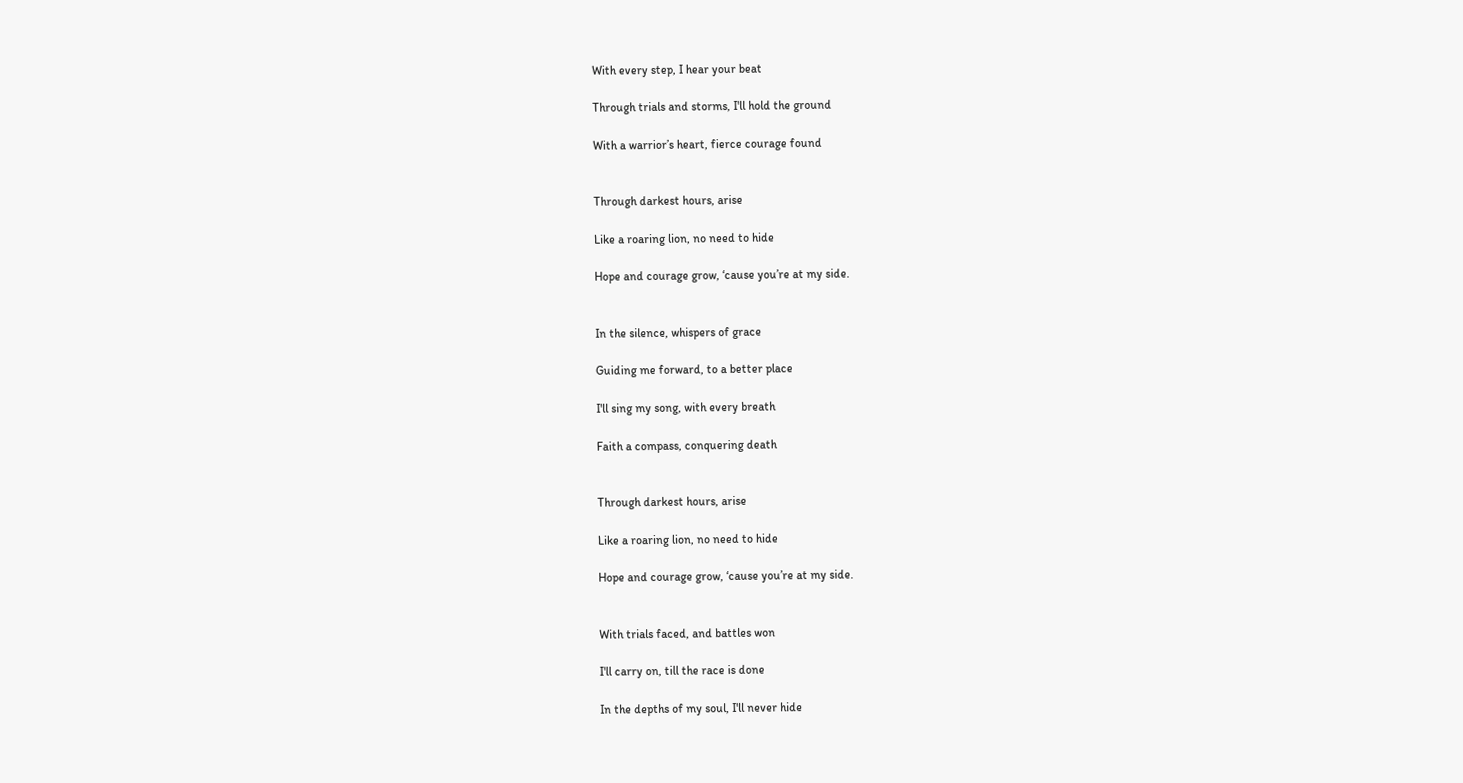With every step, I hear your beat

Through trials and storms, I'll hold the ground

With a warrior’s heart, fierce courage found


Through darkest hours, arise

Like a roaring lion, no need to hide

Hope and courage grow, ‘cause you’re at my side.


In the silence, whispers of grace

Guiding me forward, to a better place

I'll sing my song, with every breath

Faith a compass, conquering death


Through darkest hours, arise

Like a roaring lion, no need to hide

Hope and courage grow, ‘cause you’re at my side.


With trials faced, and battles won

I'll carry on, till the race is done

In the depths of my soul, I'll never hide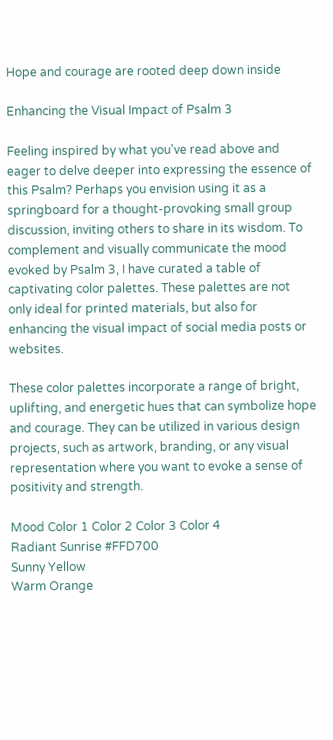Hope and courage are rooted deep down inside

Enhancing the Visual Impact of Psalm 3

Feeling inspired by what you've read above and eager to delve deeper into expressing the essence of this Psalm? Perhaps you envision using it as a springboard for a thought-provoking small group discussion, inviting others to share in its wisdom. To complement and visually communicate the mood evoked by Psalm 3, I have curated a table of captivating color palettes. These palettes are not only ideal for printed materials, but also for enhancing the visual impact of social media posts or websites.

These color palettes incorporate a range of bright, uplifting, and energetic hues that can symbolize hope and courage. They can be utilized in various design projects, such as artwork, branding, or any visual representation where you want to evoke a sense of positivity and strength.

Mood Color 1 Color 2 Color 3 Color 4
Radiant Sunrise #FFD700
Sunny Yellow
Warm Orange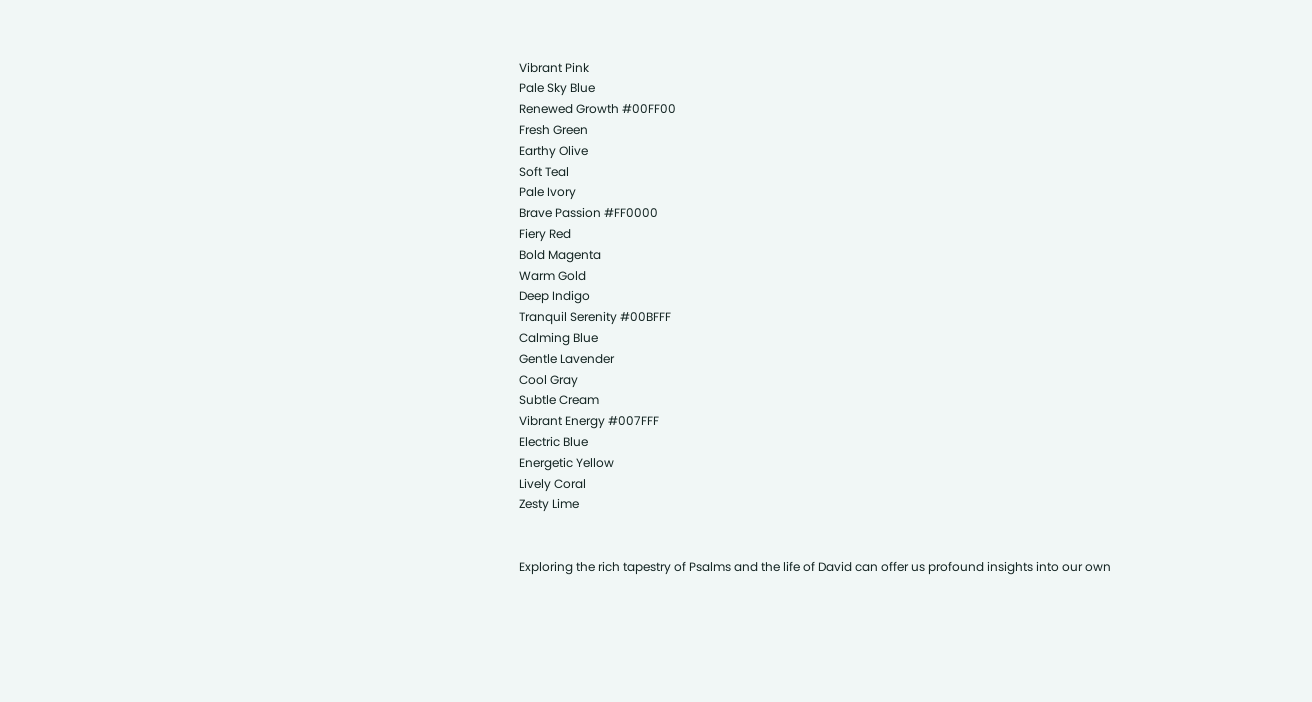Vibrant Pink
Pale Sky Blue
Renewed Growth #00FF00
Fresh Green
Earthy Olive
Soft Teal
Pale Ivory
Brave Passion #FF0000
Fiery Red
Bold Magenta
Warm Gold
Deep Indigo
Tranquil Serenity #00BFFF
Calming Blue
Gentle Lavender
Cool Gray
Subtle Cream
Vibrant Energy #007FFF
Electric Blue
Energetic Yellow
Lively Coral
Zesty Lime


Exploring the rich tapestry of Psalms and the life of David can offer us profound insights into our own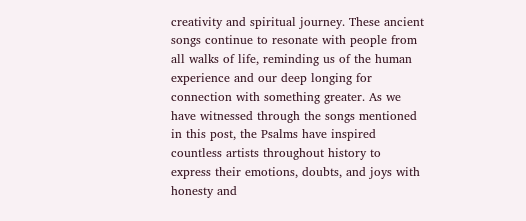creativity and spiritual journey. These ancient songs continue to resonate with people from all walks of life, reminding us of the human experience and our deep longing for connection with something greater. As we have witnessed through the songs mentioned in this post, the Psalms have inspired countless artists throughout history to express their emotions, doubts, and joys with honesty and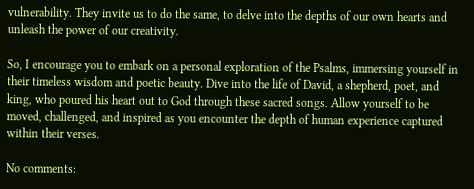vulnerability. They invite us to do the same, to delve into the depths of our own hearts and unleash the power of our creativity.

So, I encourage you to embark on a personal exploration of the Psalms, immersing yourself in their timeless wisdom and poetic beauty. Dive into the life of David, a shepherd, poet, and king, who poured his heart out to God through these sacred songs. Allow yourself to be moved, challenged, and inspired as you encounter the depth of human experience captured within their verses.

No comments: